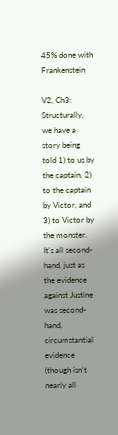45% done with Frankenstein

V2, Ch3: Structurally, we have a story being told 1) to us by the captain, 2) to the captain by Victor, and 3) to Victor by the monster. It’s all second-hand, just as the evidence against Justine was second-hand, circumstantial evidence (though isn’t nearly all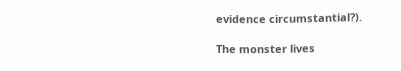evidence circumstantial?).

The monster lives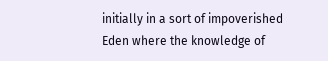initially in a sort of impoverished Eden where the knowledge of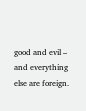good and evil – and everything else are foreign.